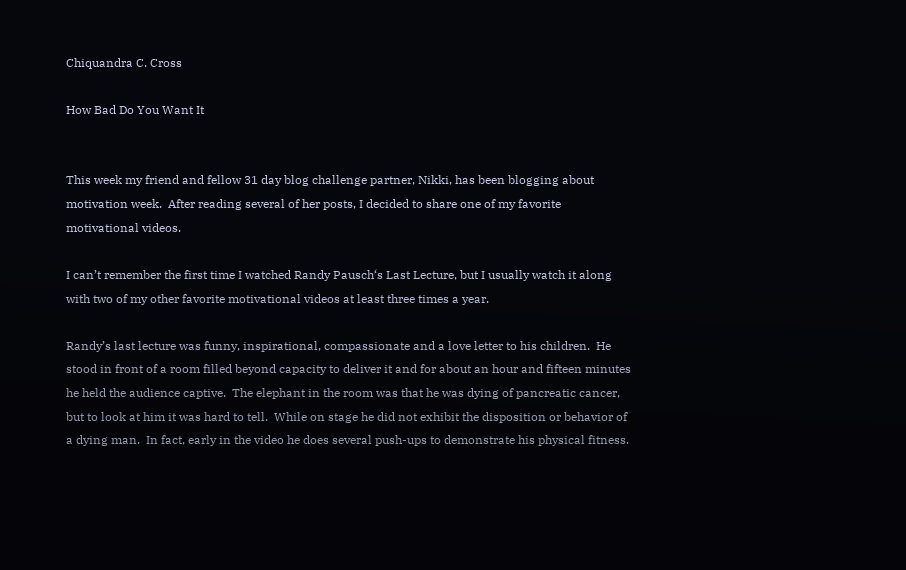Chiquandra C. Cross

How Bad Do You Want It


This week my friend and fellow 31 day blog challenge partner, Nikki, has been blogging about motivation week.  After reading several of her posts, I decided to share one of my favorite motivational videos.

I can’t remember the first time I watched Randy Pausch‘s Last Lecture, but I usually watch it along with two of my other favorite motivational videos at least three times a year.

Randy’s last lecture was funny, inspirational, compassionate and a love letter to his children.  He stood in front of a room filled beyond capacity to deliver it and for about an hour and fifteen minutes he held the audience captive.  The elephant in the room was that he was dying of pancreatic cancer, but to look at him it was hard to tell.  While on stage he did not exhibit the disposition or behavior of a dying man.  In fact, early in the video he does several push-ups to demonstrate his physical fitness.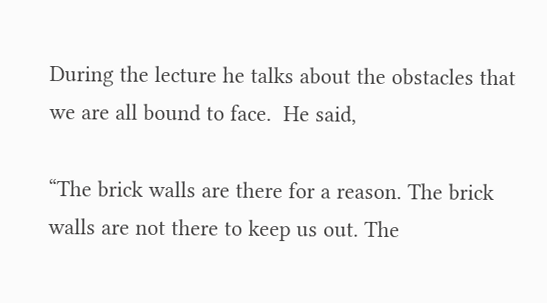During the lecture he talks about the obstacles that we are all bound to face.  He said,

“The brick walls are there for a reason. The brick walls are not there to keep us out. The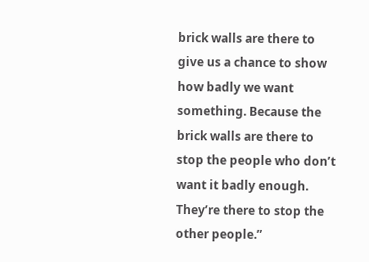brick walls are there to give us a chance to show how badly we want something. Because the brick walls are there to stop the people who don’t want it badly enough. They’re there to stop the other people.”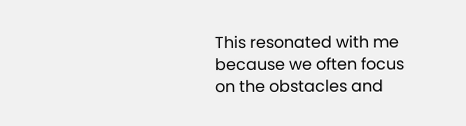This resonated with me because we often focus on the obstacles and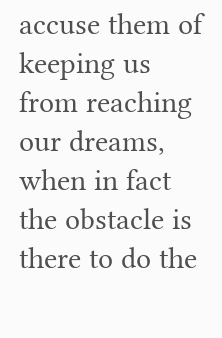accuse them of keeping us from reaching our dreams, when in fact the obstacle is there to do the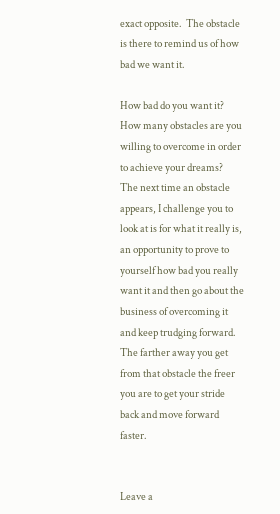exact opposite.  The obstacle is there to remind us of how bad we want it.

How bad do you want it?  How many obstacles are you willing to overcome in order to achieve your dreams?  The next time an obstacle appears, I challenge you to look at is for what it really is, an opportunity to prove to yourself how bad you really want it and then go about the business of overcoming it and keep trudging forward.  The farther away you get from that obstacle the freer you are to get your stride back and move forward faster.


Leave a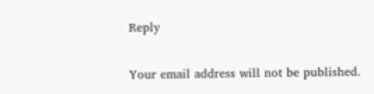Reply

Your email address will not be published.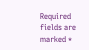Required fields are marked *